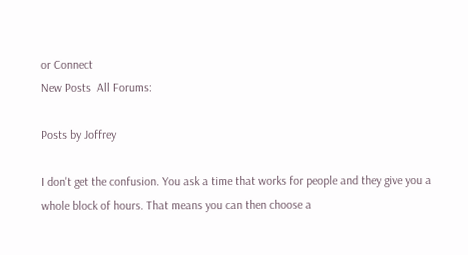or Connect
New Posts  All Forums:

Posts by Joffrey

I don't get the confusion. You ask a time that works for people and they give you a whole block of hours. That means you can then choose a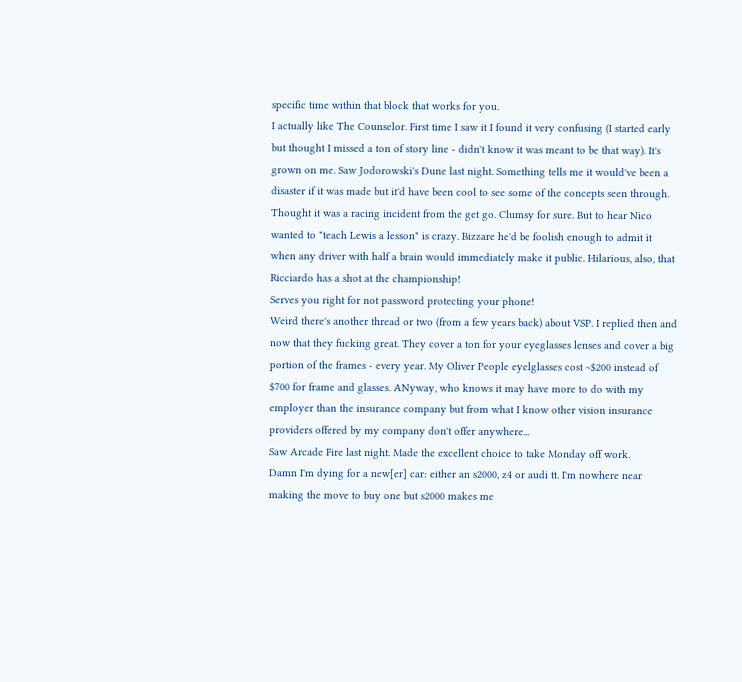specific time within that block that works for you.
I actually like The Counselor. First time I saw it I found it very confusing (I started early but thought I missed a ton of story line - didn't know it was meant to be that way). It's grown on me. Saw Jodorowski's Dune last night. Something tells me it would've been a disaster if it was made but it'd have been cool to see some of the concepts seen through.
Thought it was a racing incident from the get go. Clumsy for sure. But to hear Nico wanted to "teach Lewis a lesson" is crazy. Bizzare he'd be foolish enough to admit it when any driver with half a brain would immediately make it public. Hilarious, also, that Ricciardo has a shot at the championship!
Serves you right for not password protecting your phone!
Weird there's another thread or two (from a few years back) about VSP. I replied then and now that they fucking great. They cover a ton for your eyeglasses lenses and cover a big portion of the frames - every year. My Oliver People eyelglasses cost ~$200 instead of $700 for frame and glasses. ANyway, who knows it may have more to do with my employer than the insurance company but from what I know other vision insurance providers offered by my company don't offer anywhere...
Saw Arcade Fire last night. Made the excellent choice to take Monday off work.
Damn I'm dying for a new[er] car: either an s2000, z4 or audi tt. I'm nowhere near making the move to buy one but s2000 makes me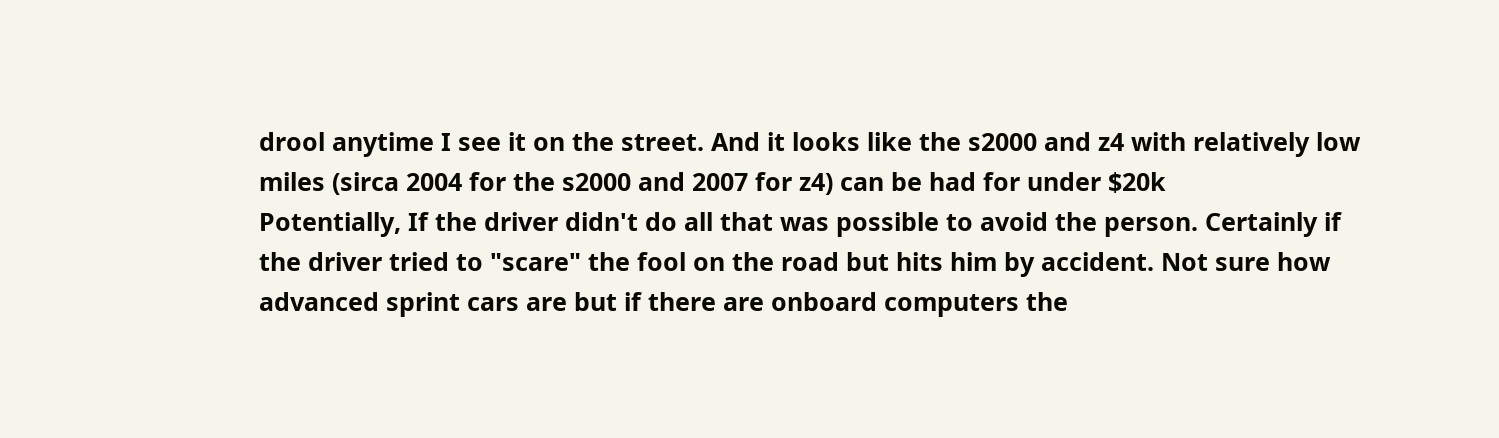drool anytime I see it on the street. And it looks like the s2000 and z4 with relatively low miles (sirca 2004 for the s2000 and 2007 for z4) can be had for under $20k
Potentially, If the driver didn't do all that was possible to avoid the person. Certainly if the driver tried to "scare" the fool on the road but hits him by accident. Not sure how advanced sprint cars are but if there are onboard computers the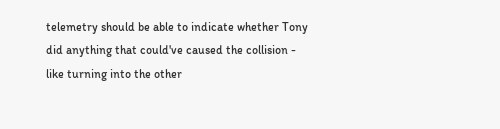telemetry should be able to indicate whether Tony did anything that could've caused the collision - like turning into the other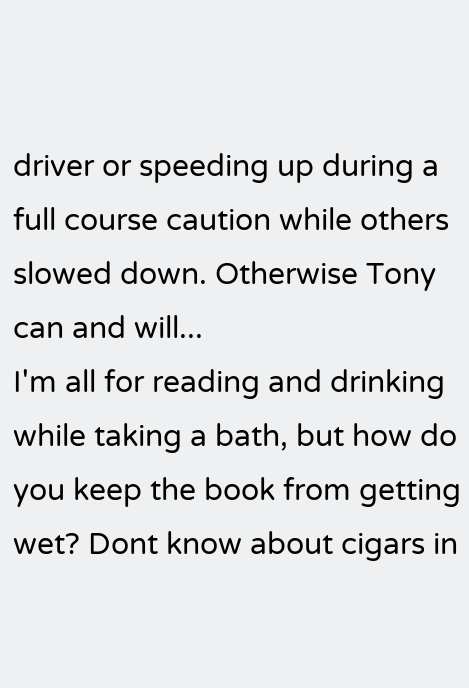driver or speeding up during a full course caution while others slowed down. Otherwise Tony can and will...
I'm all for reading and drinking while taking a bath, but how do you keep the book from getting wet? Dont know about cigars in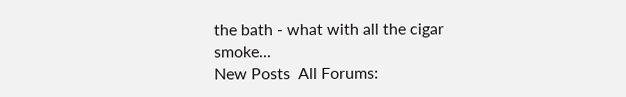the bath - what with all the cigar smoke...
New Posts  All Forums: